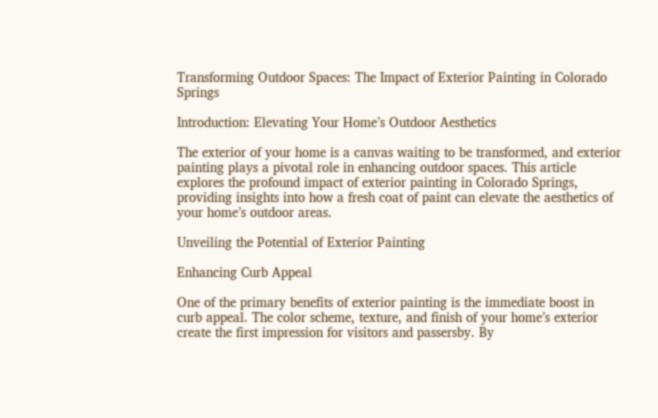Transforming Outdoor Spaces: The Impact of Exterior Painting in Colorado Springs

Introduction: Elevating Your Home’s Outdoor Aesthetics

The exterior of your home is a canvas waiting to be transformed, and exterior painting plays a pivotal role in enhancing outdoor spaces. This article explores the profound impact of exterior painting in Colorado Springs, providing insights into how a fresh coat of paint can elevate the aesthetics of your home’s outdoor areas.

Unveiling the Potential of Exterior Painting

Enhancing Curb Appeal

One of the primary benefits of exterior painting is the immediate boost in curb appeal. The color scheme, texture, and finish of your home’s exterior create the first impression for visitors and passersby. By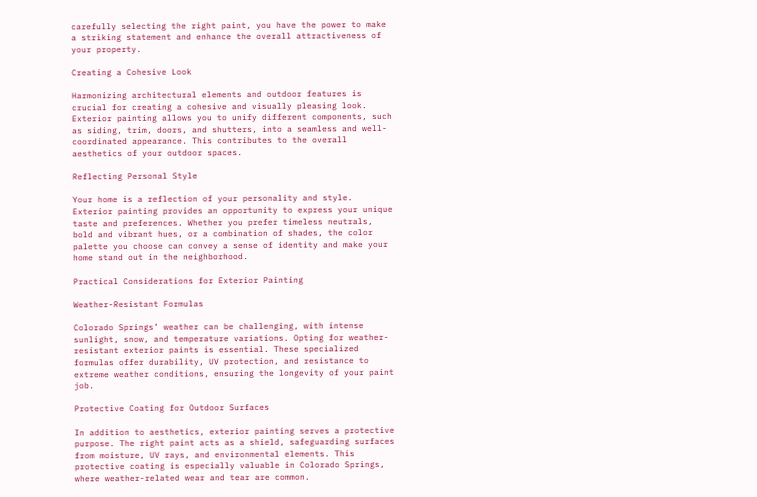carefully selecting the right paint, you have the power to make a striking statement and enhance the overall attractiveness of your property.

Creating a Cohesive Look

Harmonizing architectural elements and outdoor features is crucial for creating a cohesive and visually pleasing look. Exterior painting allows you to unify different components, such as siding, trim, doors, and shutters, into a seamless and well-coordinated appearance. This contributes to the overall aesthetics of your outdoor spaces.

Reflecting Personal Style

Your home is a reflection of your personality and style. Exterior painting provides an opportunity to express your unique taste and preferences. Whether you prefer timeless neutrals, bold and vibrant hues, or a combination of shades, the color palette you choose can convey a sense of identity and make your home stand out in the neighborhood.

Practical Considerations for Exterior Painting

Weather-Resistant Formulas

Colorado Springs’ weather can be challenging, with intense sunlight, snow, and temperature variations. Opting for weather-resistant exterior paints is essential. These specialized formulas offer durability, UV protection, and resistance to extreme weather conditions, ensuring the longevity of your paint job.

Protective Coating for Outdoor Surfaces

In addition to aesthetics, exterior painting serves a protective purpose. The right paint acts as a shield, safeguarding surfaces from moisture, UV rays, and environmental elements. This protective coating is especially valuable in Colorado Springs, where weather-related wear and tear are common.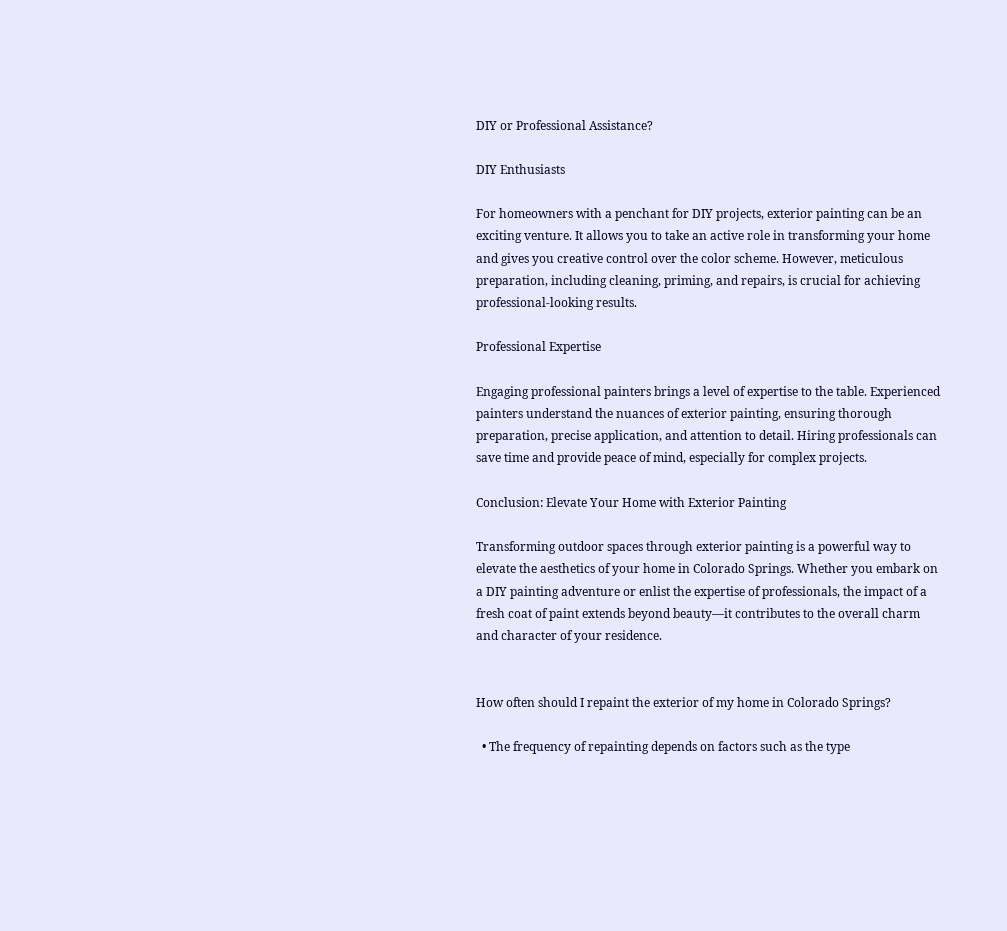DIY or Professional Assistance?

DIY Enthusiasts

For homeowners with a penchant for DIY projects, exterior painting can be an exciting venture. It allows you to take an active role in transforming your home and gives you creative control over the color scheme. However, meticulous preparation, including cleaning, priming, and repairs, is crucial for achieving professional-looking results.

Professional Expertise

Engaging professional painters brings a level of expertise to the table. Experienced painters understand the nuances of exterior painting, ensuring thorough preparation, precise application, and attention to detail. Hiring professionals can save time and provide peace of mind, especially for complex projects.

Conclusion: Elevate Your Home with Exterior Painting

Transforming outdoor spaces through exterior painting is a powerful way to elevate the aesthetics of your home in Colorado Springs. Whether you embark on a DIY painting adventure or enlist the expertise of professionals, the impact of a fresh coat of paint extends beyond beauty—it contributes to the overall charm and character of your residence.


How often should I repaint the exterior of my home in Colorado Springs?

  • The frequency of repainting depends on factors such as the type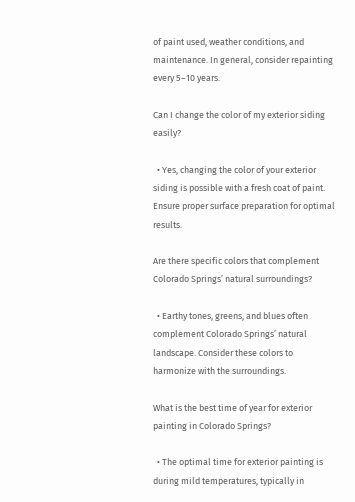of paint used, weather conditions, and maintenance. In general, consider repainting every 5–10 years.

Can I change the color of my exterior siding easily?

  • Yes, changing the color of your exterior siding is possible with a fresh coat of paint. Ensure proper surface preparation for optimal results.

Are there specific colors that complement Colorado Springs’ natural surroundings?

  • Earthy tones, greens, and blues often complement Colorado Springs’ natural landscape. Consider these colors to harmonize with the surroundings.

What is the best time of year for exterior painting in Colorado Springs?

  • The optimal time for exterior painting is during mild temperatures, typically in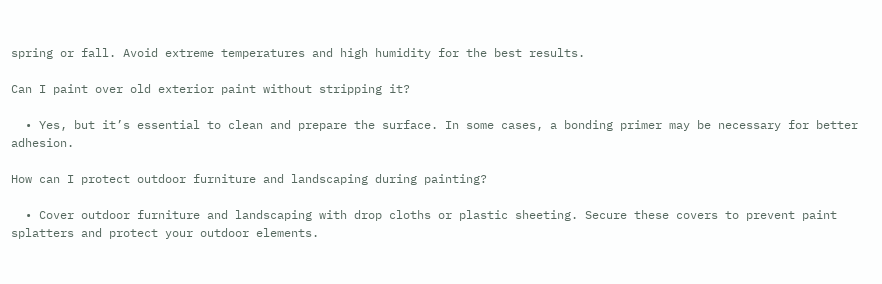spring or fall. Avoid extreme temperatures and high humidity for the best results.

Can I paint over old exterior paint without stripping it?

  • Yes, but it’s essential to clean and prepare the surface. In some cases, a bonding primer may be necessary for better adhesion.

How can I protect outdoor furniture and landscaping during painting?

  • Cover outdoor furniture and landscaping with drop cloths or plastic sheeting. Secure these covers to prevent paint splatters and protect your outdoor elements.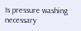Is pressure washing necessary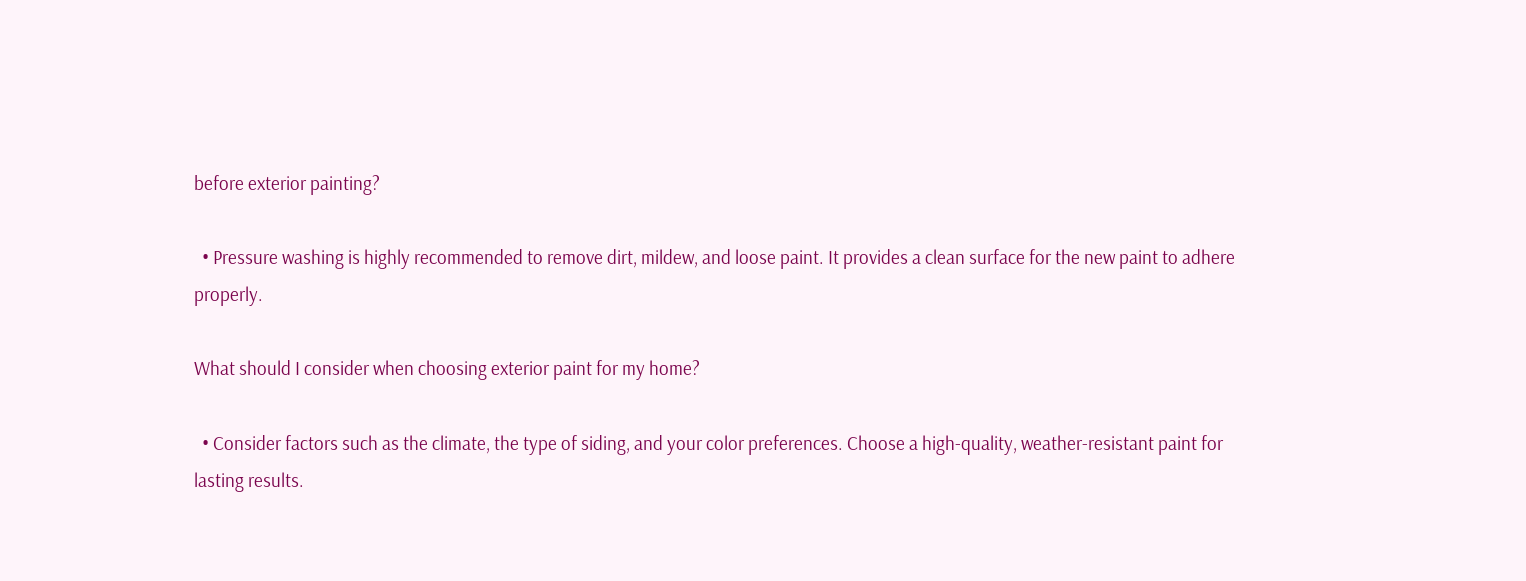before exterior painting?

  • Pressure washing is highly recommended to remove dirt, mildew, and loose paint. It provides a clean surface for the new paint to adhere properly.

What should I consider when choosing exterior paint for my home?

  • Consider factors such as the climate, the type of siding, and your color preferences. Choose a high-quality, weather-resistant paint for lasting results.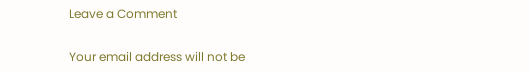Leave a Comment

Your email address will not be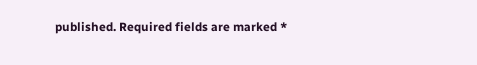published. Required fields are marked *